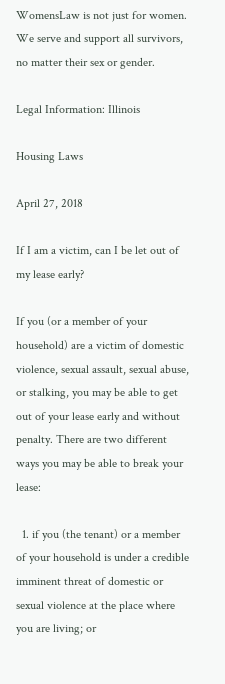WomensLaw is not just for women. We serve and support all survivors, no matter their sex or gender.

Legal Information: Illinois

Housing Laws

April 27, 2018

If I am a victim, can I be let out of my lease early?

If you (or a member of your household) are a victim of domestic violence, sexual assault, sexual abuse, or stalking, you may be able to get out of your lease early and without penalty. There are two different ways you may be able to break your lease:

  1. if you (the tenant) or a member of your household is under a credible imminent threat of domestic or sexual violence at the place where you are living; or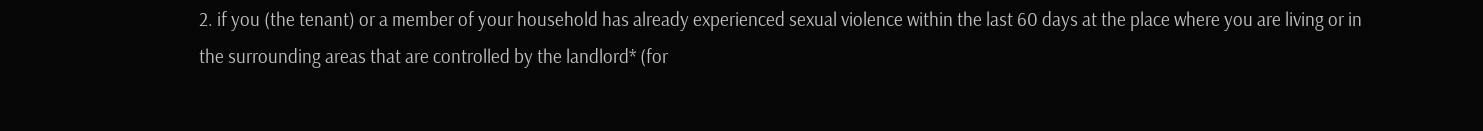2. if you (the tenant) or a member of your household has already experienced sexual violence within the last 60 days at the place where you are living or in the surrounding areas that are controlled by the landlord* (for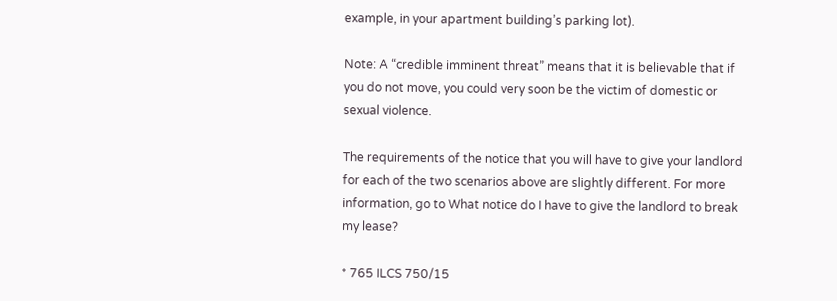example, in your apartment building’s parking lot).

Note: A “credible imminent threat” means that it is believable that if you do not move, you could very soon be the victim of domestic or sexual violence.

The requirements of the notice that you will have to give your landlord for each of the two scenarios above are slightly different. For more information, go to What notice do I have to give the landlord to break my lease?

* 765 ILCS 750/15